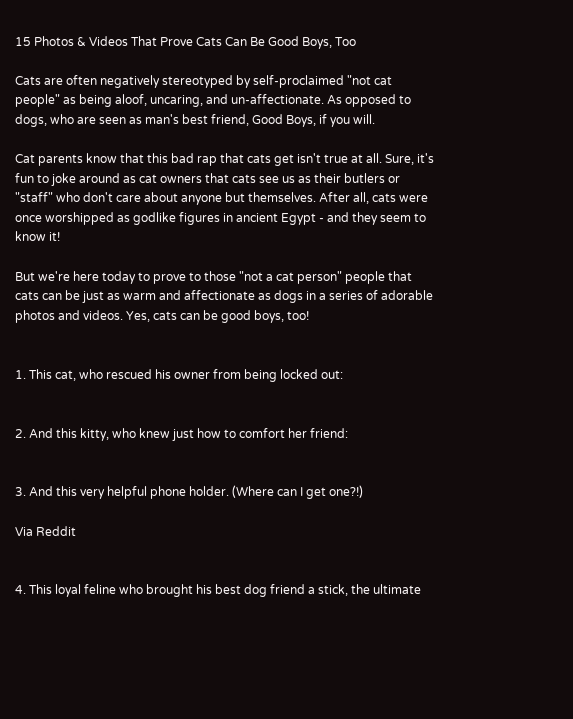15 Photos & Videos That Prove Cats Can Be Good Boys, Too

Cats are often negatively stereotyped by self-proclaimed "not cat people" as being aloof, uncaring, and un-affectionate. As opposed to dogs, who are seen as man's best friend, Good Boys, if you will.

Cat parents know that this bad rap that cats get isn't true at all. Sure, it's fun to joke around as cat owners that cats see us as their butlers or "staff" who don't care about anyone but themselves. After all, cats were once worshipped as godlike figures in ancient Egypt - and they seem to know it!

But we're here today to prove to those "not a cat person" people that cats can be just as warm and affectionate as dogs in a series of adorable photos and videos. Yes, cats can be good boys, too!


1. This cat, who rescued his owner from being locked out:


2. And this kitty, who knew just how to comfort her friend:


3. And this very helpful phone holder. (Where can I get one?!)

Via Reddit


4. This loyal feline who brought his best dog friend a stick, the ultimate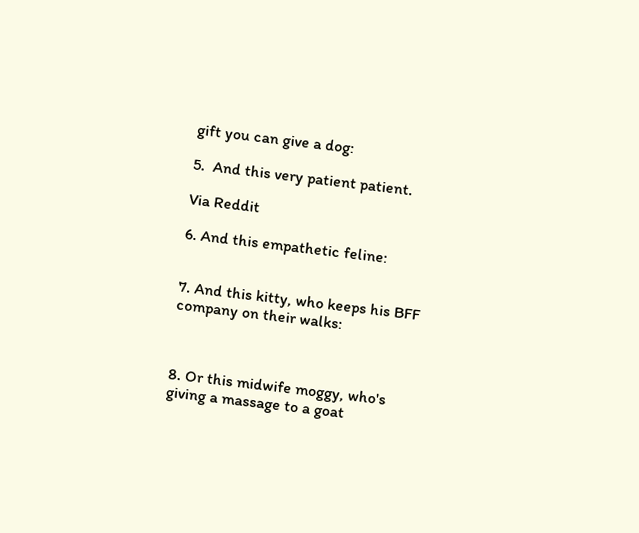gift you can give a dog:

5.  And this very patient patient.

Via Reddit

6. And this empathetic feline:


7. And this kitty, who keeps his BFF company on their walks:



8. Or this midwife moggy, who's giving a massage to a goat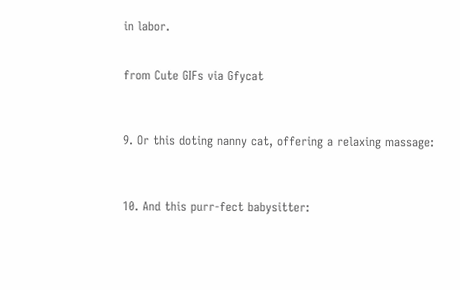in labor.


from Cute GIFs via Gfycat



9. Or this doting nanny cat, offering a relaxing massage:



10. And this purr-fect babysitter: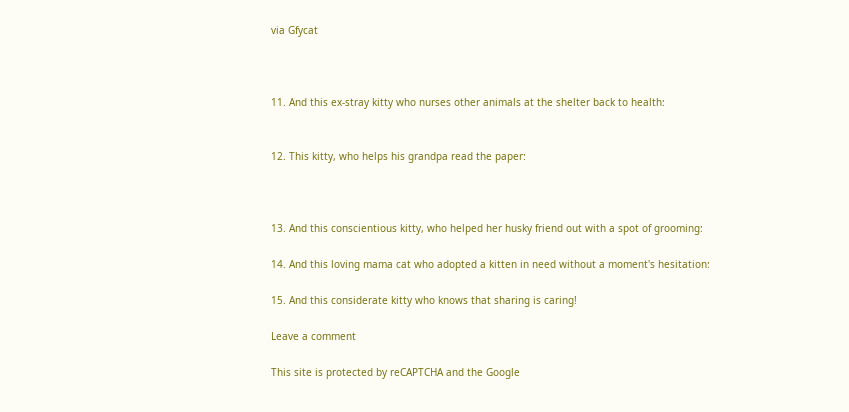via Gfycat



11. And this ex-stray kitty who nurses other animals at the shelter back to health:


12. This kitty, who helps his grandpa read the paper:



13. And this conscientious kitty, who helped her husky friend out with a spot of grooming:

14. And this loving mama cat who adopted a kitten in need without a moment's hesitation:

15. And this considerate kitty who knows that sharing is caring!

Leave a comment

This site is protected by reCAPTCHA and the Google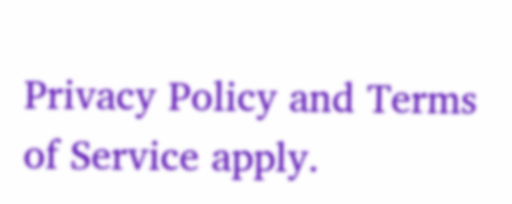Privacy Policy and Terms of Service apply.